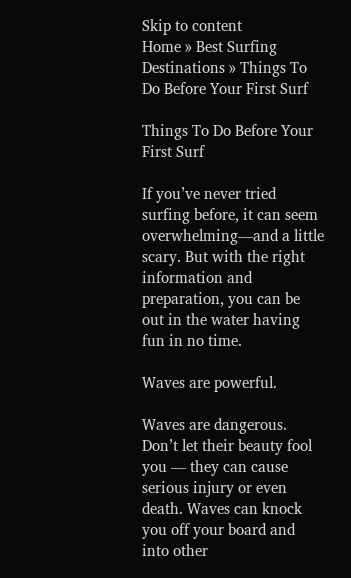Skip to content
Home » Best Surfing Destinations » Things To Do Before Your First Surf

Things To Do Before Your First Surf

If you’ve never tried surfing before, it can seem overwhelming—and a little scary. But with the right information and preparation, you can be out in the water having fun in no time.

Waves are powerful.

Waves are dangerous. Don’t let their beauty fool you — they can cause serious injury or even death. Waves can knock you off your board and into other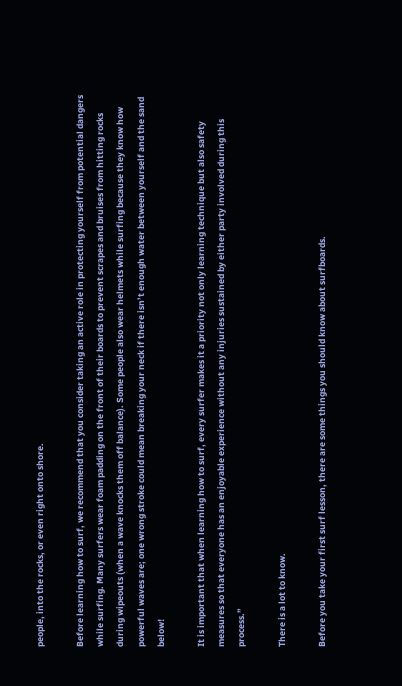people, into the rocks, or even right onto shore.

Before learning how to surf, we recommend that you consider taking an active role in protecting yourself from potential dangers while surfing. Many surfers wear foam padding on the front of their boards to prevent scrapes and bruises from hitting rocks during wipeouts (when a wave knocks them off balance). Some people also wear helmets while surfing because they know how powerful waves are; one wrong stroke could mean breaking your neck if there isn’t enough water between yourself and the sand below!

It is important that when learning how to surf, every surfer makes it a priority not only learning technique but also safety measures so that everyone has an enjoyable experience without any injuries sustained by either party involved during this process.”

There is a lot to know.

Before you take your first surf lesson, there are some things you should know about surfboards.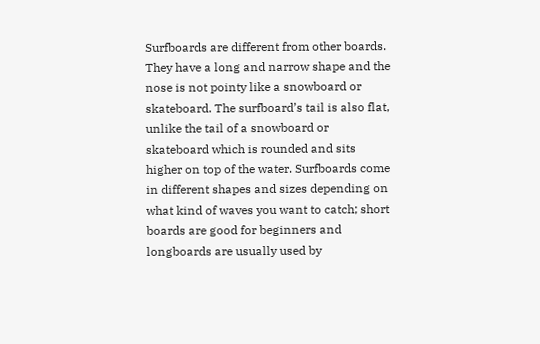Surfboards are different from other boards. They have a long and narrow shape and the nose is not pointy like a snowboard or skateboard. The surfboard’s tail is also flat, unlike the tail of a snowboard or skateboard which is rounded and sits higher on top of the water. Surfboards come in different shapes and sizes depending on what kind of waves you want to catch; short boards are good for beginners and longboards are usually used by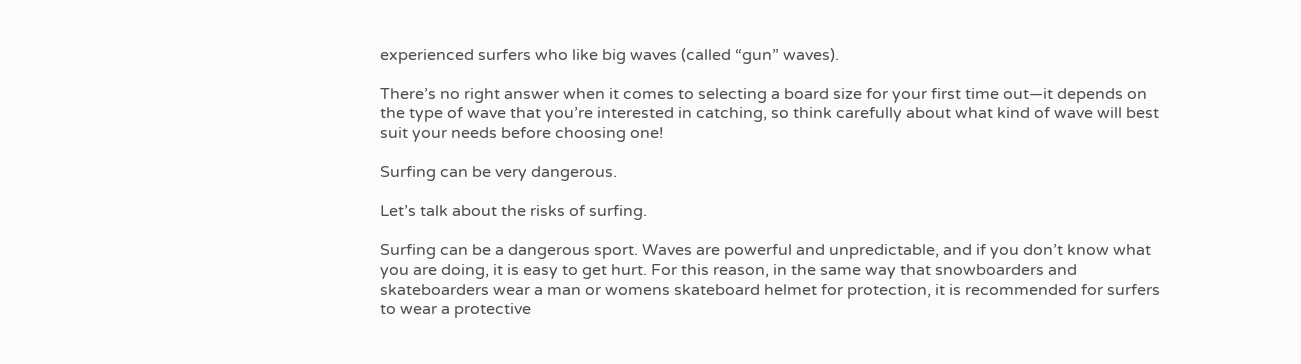experienced surfers who like big waves (called “gun” waves).

There’s no right answer when it comes to selecting a board size for your first time out—it depends on the type of wave that you’re interested in catching, so think carefully about what kind of wave will best suit your needs before choosing one!

Surfing can be very dangerous.

Let’s talk about the risks of surfing.

Surfing can be a dangerous sport. Waves are powerful and unpredictable, and if you don’t know what you are doing, it is easy to get hurt. For this reason, in the same way that snowboarders and skateboarders wear a man or womens skateboard helmet for protection, it is recommended for surfers to wear a protective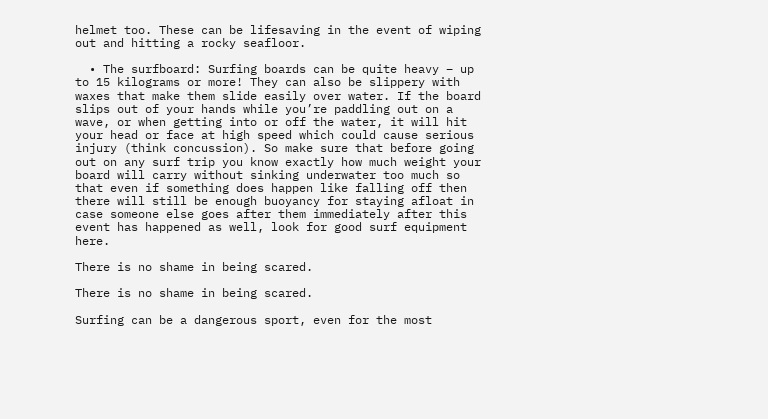helmet too. These can be lifesaving in the event of wiping out and hitting a rocky seafloor.

  • The surfboard: Surfing boards can be quite heavy – up to 15 kilograms or more! They can also be slippery with waxes that make them slide easily over water. If the board slips out of your hands while you’re paddling out on a wave, or when getting into or off the water, it will hit your head or face at high speed which could cause serious injury (think concussion). So make sure that before going out on any surf trip you know exactly how much weight your board will carry without sinking underwater too much so that even if something does happen like falling off then there will still be enough buoyancy for staying afloat in case someone else goes after them immediately after this event has happened as well, look for good surf equipment here.

There is no shame in being scared.

There is no shame in being scared.

Surfing can be a dangerous sport, even for the most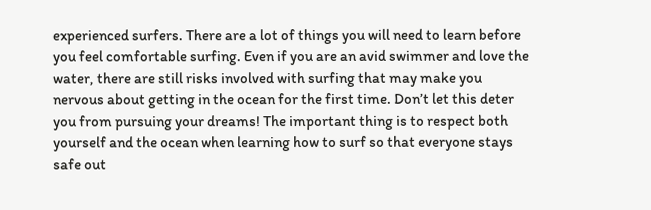experienced surfers. There are a lot of things you will need to learn before you feel comfortable surfing. Even if you are an avid swimmer and love the water, there are still risks involved with surfing that may make you nervous about getting in the ocean for the first time. Don’t let this deter you from pursuing your dreams! The important thing is to respect both yourself and the ocean when learning how to surf so that everyone stays safe out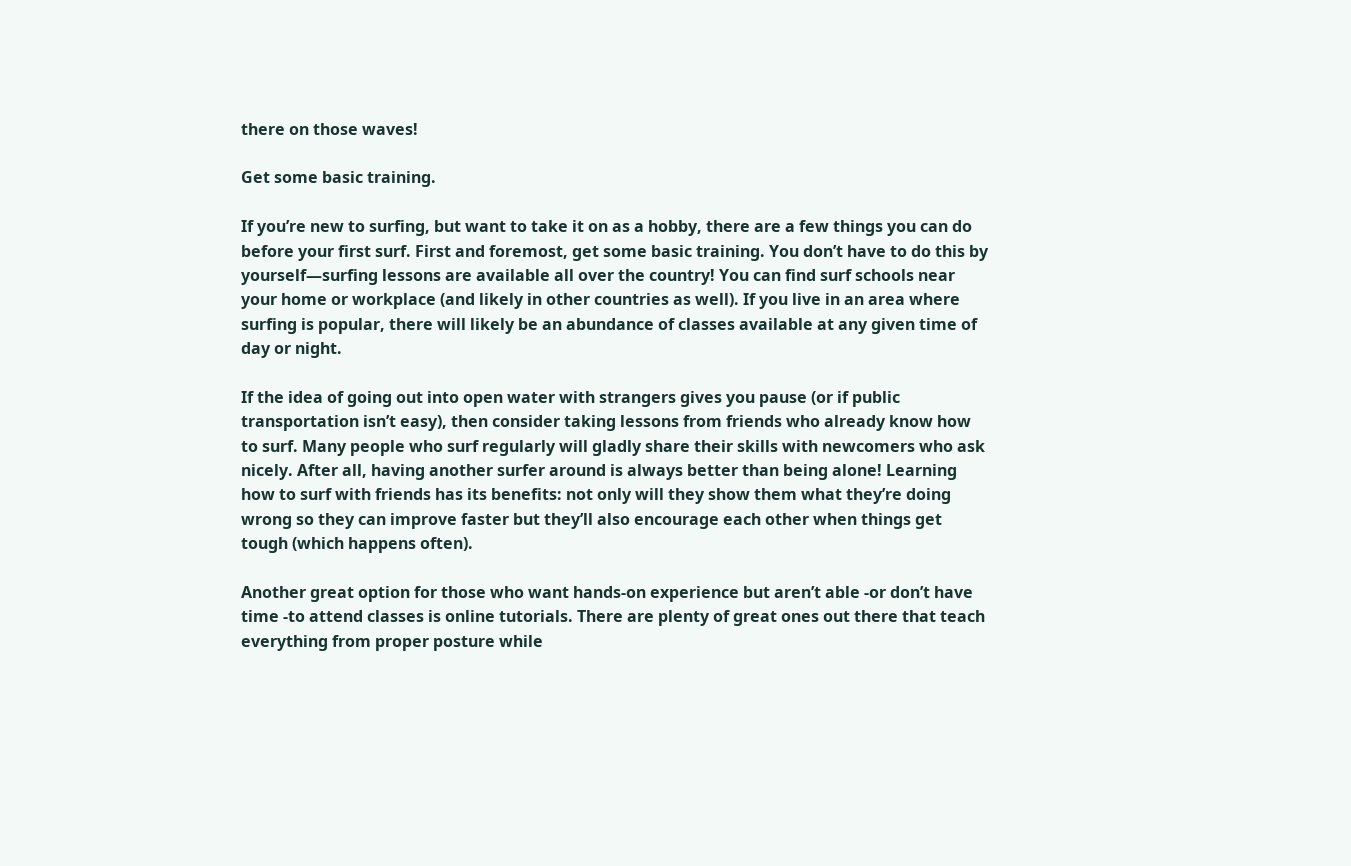there on those waves!

Get some basic training.

If you’re new to surfing, but want to take it on as a hobby, there are a few things you can do before your first surf. First and foremost, get some basic training. You don’t have to do this by yourself—surfing lessons are available all over the country! You can find surf schools near your home or workplace (and likely in other countries as well). If you live in an area where surfing is popular, there will likely be an abundance of classes available at any given time of day or night.

If the idea of going out into open water with strangers gives you pause (or if public transportation isn’t easy), then consider taking lessons from friends who already know how to surf. Many people who surf regularly will gladly share their skills with newcomers who ask nicely. After all, having another surfer around is always better than being alone! Learning how to surf with friends has its benefits: not only will they show them what they’re doing wrong so they can improve faster but they’ll also encourage each other when things get tough (which happens often).

Another great option for those who want hands-on experience but aren’t able -or don’t have time -to attend classes is online tutorials. There are plenty of great ones out there that teach everything from proper posture while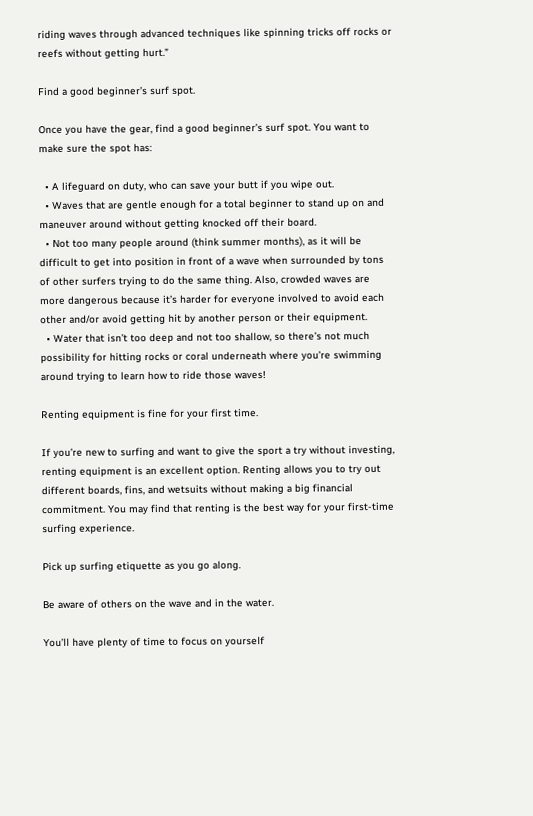riding waves through advanced techniques like spinning tricks off rocks or reefs without getting hurt.”

Find a good beginner’s surf spot.

Once you have the gear, find a good beginner’s surf spot. You want to make sure the spot has:

  • A lifeguard on duty, who can save your butt if you wipe out.
  • Waves that are gentle enough for a total beginner to stand up on and maneuver around without getting knocked off their board.
  • Not too many people around (think summer months), as it will be difficult to get into position in front of a wave when surrounded by tons of other surfers trying to do the same thing. Also, crowded waves are more dangerous because it’s harder for everyone involved to avoid each other and/or avoid getting hit by another person or their equipment.
  • Water that isn’t too deep and not too shallow, so there’s not much possibility for hitting rocks or coral underneath where you’re swimming around trying to learn how to ride those waves!

Renting equipment is fine for your first time.

If you’re new to surfing and want to give the sport a try without investing, renting equipment is an excellent option. Renting allows you to try out different boards, fins, and wetsuits without making a big financial commitment. You may find that renting is the best way for your first-time surfing experience.

Pick up surfing etiquette as you go along.

Be aware of others on the wave and in the water.

You’ll have plenty of time to focus on yourself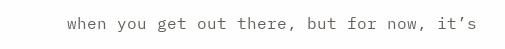when you get out there, but for now, it’s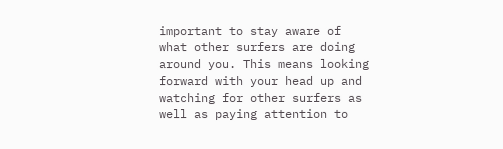important to stay aware of what other surfers are doing around you. This means looking forward with your head up and watching for other surfers as well as paying attention to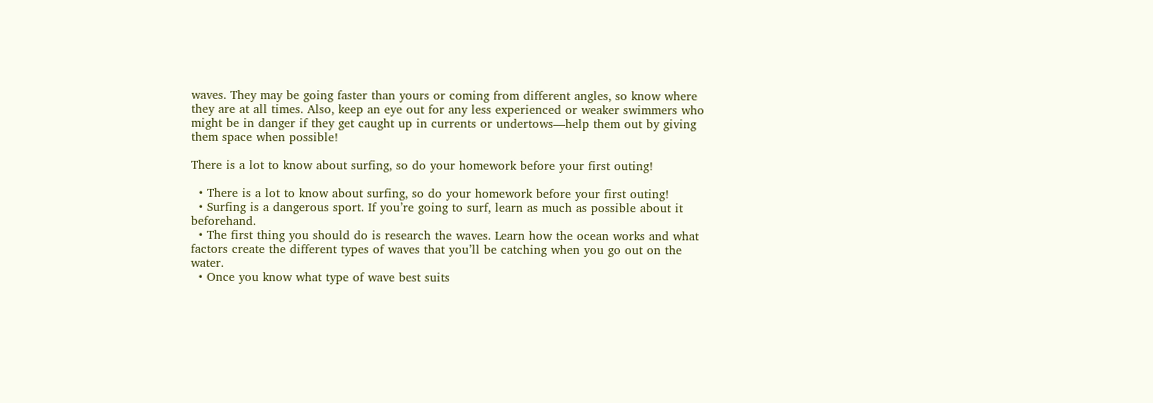waves. They may be going faster than yours or coming from different angles, so know where they are at all times. Also, keep an eye out for any less experienced or weaker swimmers who might be in danger if they get caught up in currents or undertows—help them out by giving them space when possible!

There is a lot to know about surfing, so do your homework before your first outing!

  • There is a lot to know about surfing, so do your homework before your first outing!
  • Surfing is a dangerous sport. If you’re going to surf, learn as much as possible about it beforehand.
  • The first thing you should do is research the waves. Learn how the ocean works and what factors create the different types of waves that you’ll be catching when you go out on the water.
  • Once you know what type of wave best suits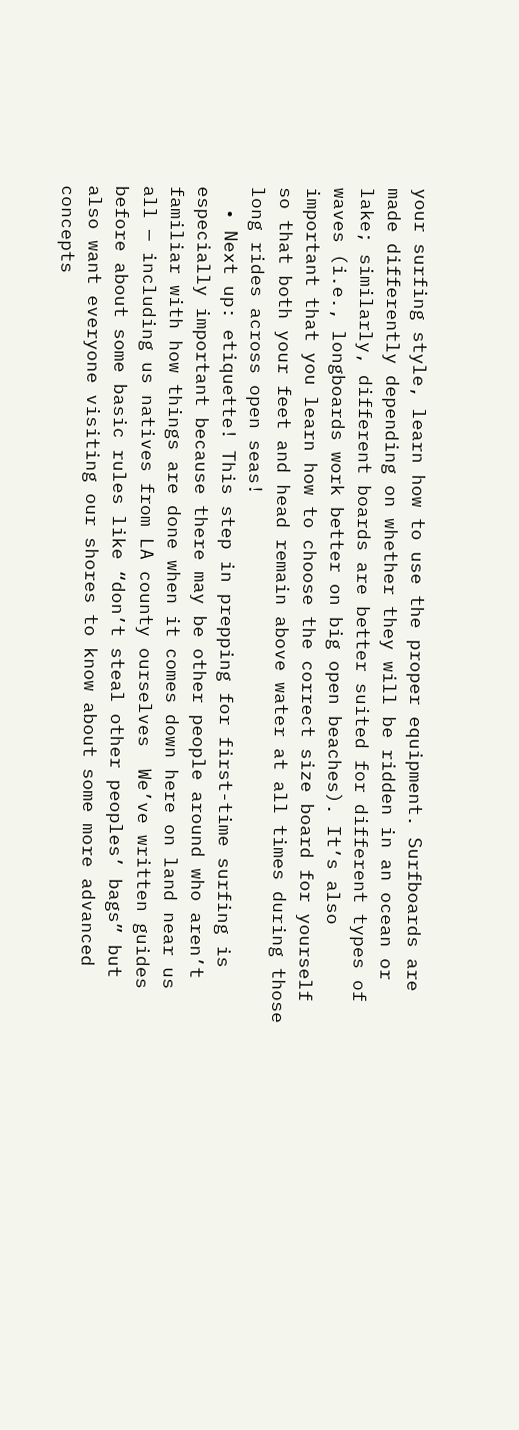your surfing style, learn how to use the proper equipment. Surfboards are made differently depending on whether they will be ridden in an ocean or lake; similarly, different boards are better suited for different types of waves (i.e., longboards work better on big open beaches). It’s also important that you learn how to choose the correct size board for yourself so that both your feet and head remain above water at all times during those long rides across open seas!
  • Next up: etiquette! This step in prepping for first-time surfing is especially important because there may be other people around who aren’t familiar with how things are done when it comes down here on land near us all — including us natives from LA county ourselves  We’ve written guides before about some basic rules like “don’t steal other peoples’ bags” but also want everyone visiting our shores to know about some more advanced concepts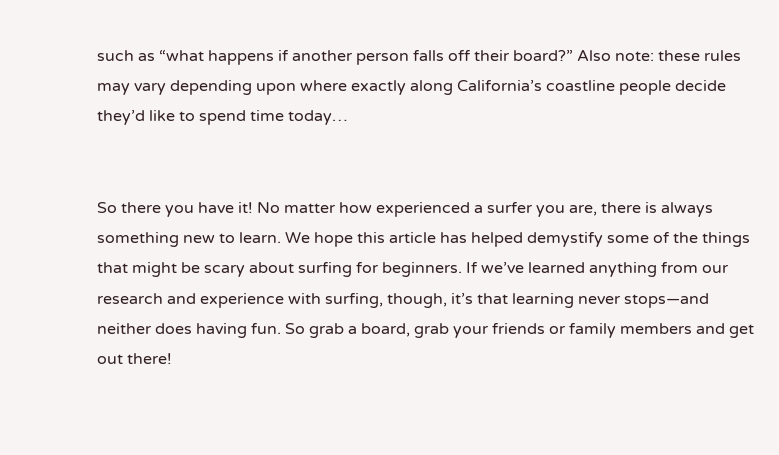such as “what happens if another person falls off their board?” Also note: these rules may vary depending upon where exactly along California’s coastline people decide they’d like to spend time today…


So there you have it! No matter how experienced a surfer you are, there is always something new to learn. We hope this article has helped demystify some of the things that might be scary about surfing for beginners. If we’ve learned anything from our research and experience with surfing, though, it’s that learning never stops—and neither does having fun. So grab a board, grab your friends or family members and get out there!